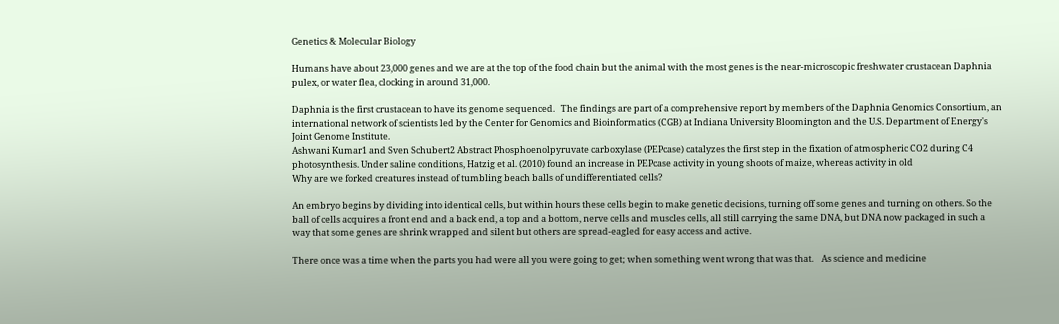Genetics & Molecular Biology

Humans have about 23,000 genes and we are at the top of the food chain but the animal with the most genes is the near-microscopic freshwater crustacean Daphnia pulex, or water flea, clocking in around 31,000.

Daphnia is the first crustacean to have its genome sequenced.   The findings are part of a comprehensive report by members of the Daphnia Genomics Consortium, an international network of scientists led by the Center for Genomics and Bioinformatics (CGB) at Indiana University Bloomington and the U.S. Department of Energy's Joint Genome Institute.
Ashwani Kumar1 and Sven Schubert2 Abstract Phosphoenolpyruvate carboxylase (PEPcase) catalyzes the first step in the fixation of atmospheric CO2 during C4 photosynthesis. Under saline conditions, Hatzig et al. (2010) found an increase in PEPcase activity in young shoots of maize, whereas activity in old
Why are we forked creatures instead of tumbling beach balls of undifferentiated cells?

An embryo begins by dividing into identical cells, but within hours these cells begin to make genetic decisions, turning off some genes and turning on others. So the ball of cells acquires a front end and a back end, a top and a bottom, nerve cells and muscles cells, all still carrying the same DNA, but DNA now packaged in such a way that some genes are shrink wrapped and silent but others are spread-eagled for easy access and active.

There once was a time when the parts you had were all you were going to get; when something went wrong that was that.    As science and medicine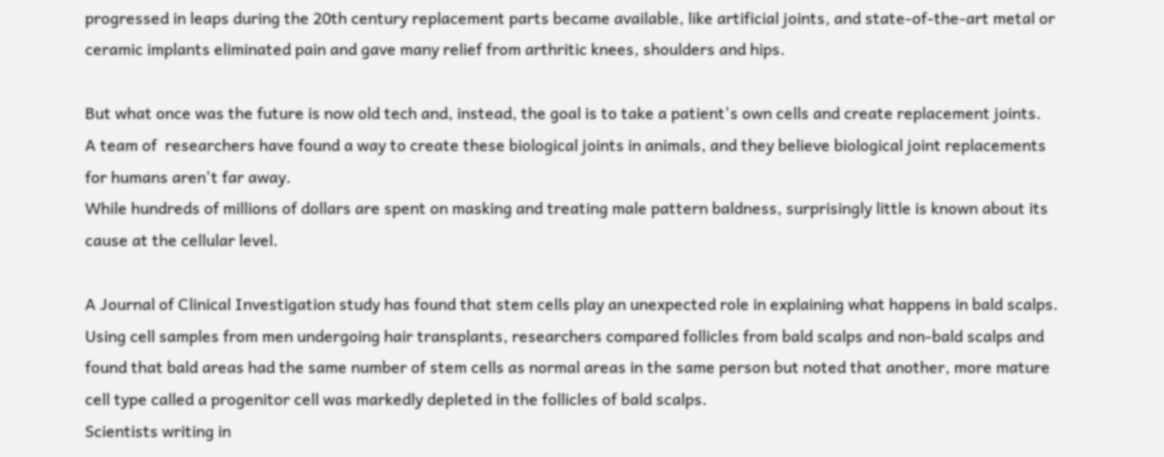progressed in leaps during the 20th century replacement parts became available, like artificial joints, and state-of-the-art metal or ceramic implants eliminated pain and gave many relief from arthritic knees, shoulders and hips.

But what once was the future is now old tech and, instead, the goal is to take a patient's own cells and create replacement joints.   A team of  researchers have found a way to create these biological joints in animals, and they believe biological joint replacements for humans aren't far away.
While hundreds of millions of dollars are spent on masking and treating male pattern baldness, surprisingly little is known about its cause at the cellular level.

A Journal of Clinical Investigation study has found that stem cells play an unexpected role in explaining what happens in bald scalps.   Using cell samples from men undergoing hair transplants, researchers compared follicles from bald scalps and non-bald scalps and found that bald areas had the same number of stem cells as normal areas in the same person but noted that another, more mature cell type called a progenitor cell was markedly depleted in the follicles of bald scalps.
Scientists writing in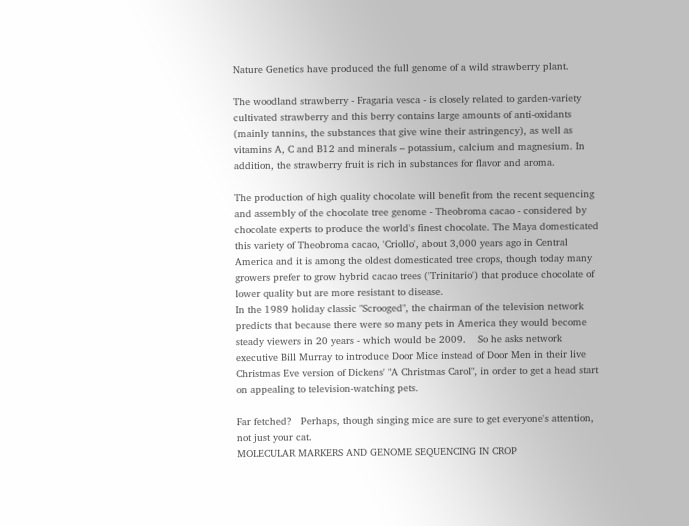Nature Genetics have produced the full genome of a wild strawberry plant.

The woodland strawberry - Fragaria vesca - is closely related to garden-variety cultivated strawberry and this berry contains large amounts of anti-oxidants (mainly tannins, the substances that give wine their astringency), as well as vitamins A, C and B12 and minerals – potassium, calcium and magnesium. In addition, the strawberry fruit is rich in substances for flavor and aroma.

The production of high quality chocolate will benefit from the recent sequencing and assembly of the chocolate tree genome - Theobroma cacao - considered by chocolate experts to produce the world's finest chocolate. The Maya domesticated this variety of Theobroma cacao, 'Criollo', about 3,000 years ago in Central America and it is among the oldest domesticated tree crops, though today many growers prefer to grow hybrid cacao trees ('Trinitario') that produce chocolate of lower quality but are more resistant to disease.
In the 1989 holiday classic "Scrooged", the chairman of the television network predicts that because there were so many pets in America they would become steady viewers in 20 years - which would be 2009.    So he asks network executive Bill Murray to introduce Door Mice instead of Door Men in their live Christmas Eve version of Dickens' "A Christmas Carol", in order to get a head start on appealing to television-watching pets.

Far fetched?   Perhaps, though singing mice are sure to get everyone's attention, not just your cat.
MOLECULAR MARKERS AND GENOME SEQUENCING IN CROP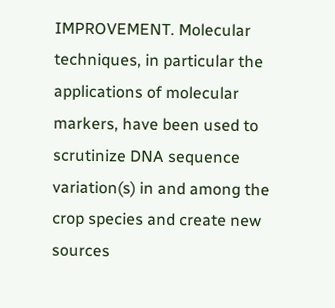IMPROVEMENT. Molecular techniques, in particular the applications of molecular markers, have been used to scrutinize DNA sequence variation(s) in and among the crop species and create new sources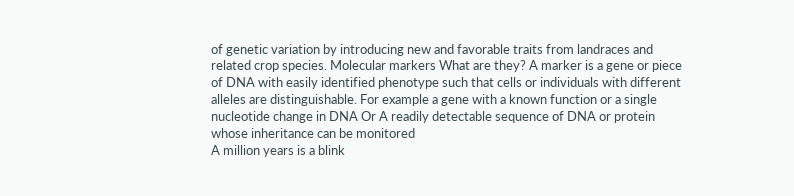of genetic variation by introducing new and favorable traits from landraces and related crop species. Molecular markers What are they? A marker is a gene or piece of DNA with easily identified phenotype such that cells or individuals with different alleles are distinguishable. For example a gene with a known function or a single nucleotide change in DNA Or A readily detectable sequence of DNA or protein whose inheritance can be monitored
A million years is a blink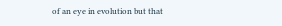of an eye in evolution but that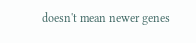doesn't mean newer genes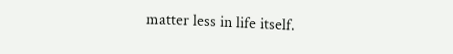matter less in life itself.